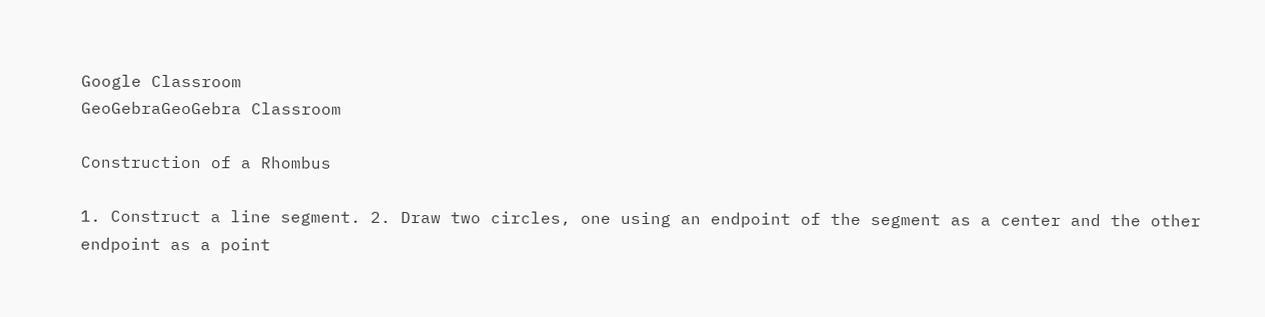Google Classroom
GeoGebraGeoGebra Classroom

Construction of a Rhombus

1. Construct a line segment. 2. Draw two circles, one using an endpoint of the segment as a center and the other endpoint as a point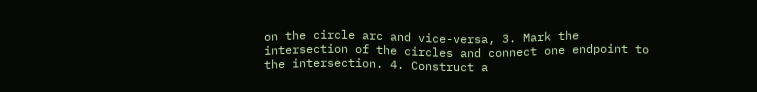on the circle arc and vice-versa, 3. Mark the intersection of the circles and connect one endpoint to the intersection. 4. Construct a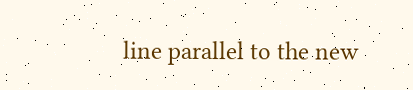line parallel to the new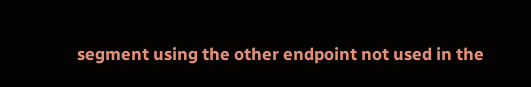segment using the other endpoint not used in the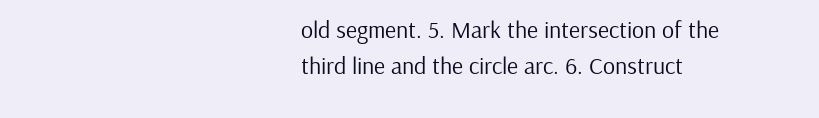old segment. 5. Mark the intersection of the third line and the circle arc. 6. Construct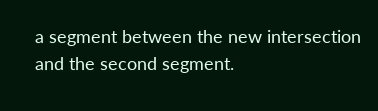a segment between the new intersection and the second segment.